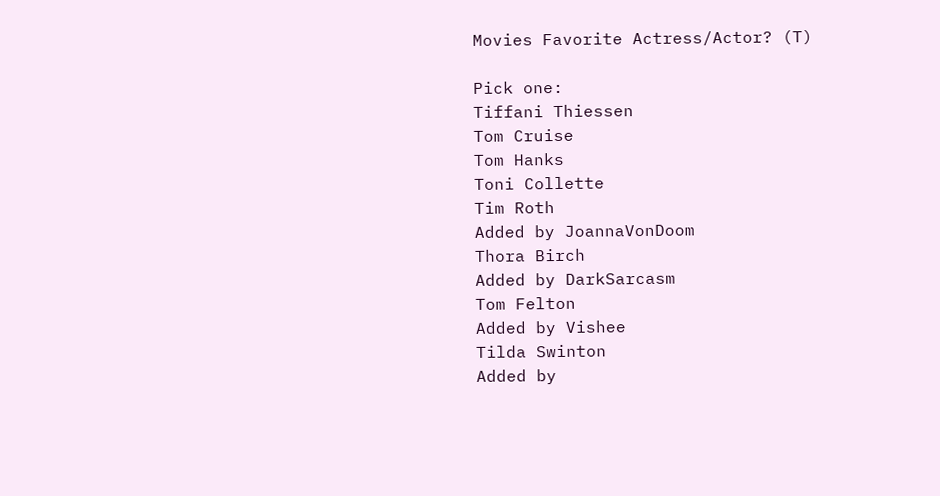Movies Favorite Actress/Actor? (T)

Pick one:
Tiffani Thiessen
Tom Cruise
Tom Hanks
Toni Collette
Tim Roth
Added by JoannaVonDoom
Thora Birch
Added by DarkSarcasm
Tom Felton
Added by Vishee
Tilda Swinton
Added by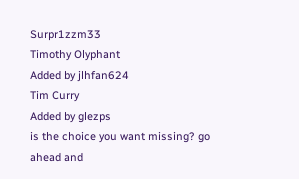Surpr1zzm33
Timothy Olyphant
Added by jlhfan624
Tim Curry
Added by glezps
is the choice you want missing? go ahead and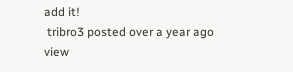add it!
 tribro3 posted over a year ago
view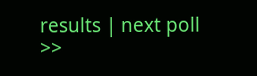results | next poll >>